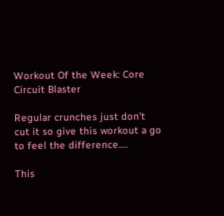Workout Of the Week: Core Circuit Blaster

Regular crunches just don’t cut it so give this workout a go to feel the difference….

This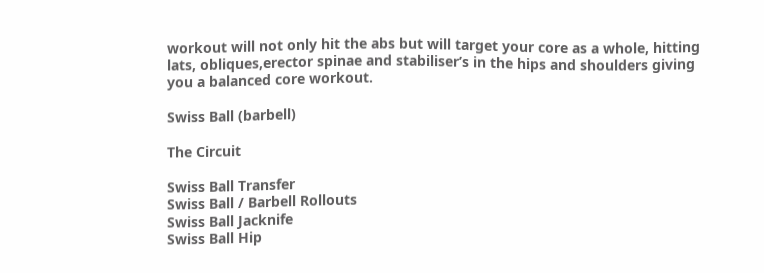workout will not only hit the abs but will target your core as a whole, hitting lats, obliques,erector spinae and stabiliser’s in the hips and shoulders giving you a balanced core workout.

Swiss Ball (barbell)

The Circuit

Swiss Ball Transfer
Swiss Ball / Barbell Rollouts
Swiss Ball Jacknife
Swiss Ball Hip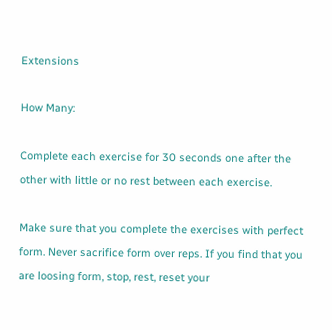Extensions

How Many:

Complete each exercise for 30 seconds one after the other with little or no rest between each exercise.

Make sure that you complete the exercises with perfect form. Never sacrifice form over reps. If you find that you are loosing form, stop, rest, reset your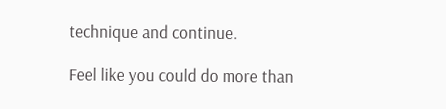technique and continue.

Feel like you could do more than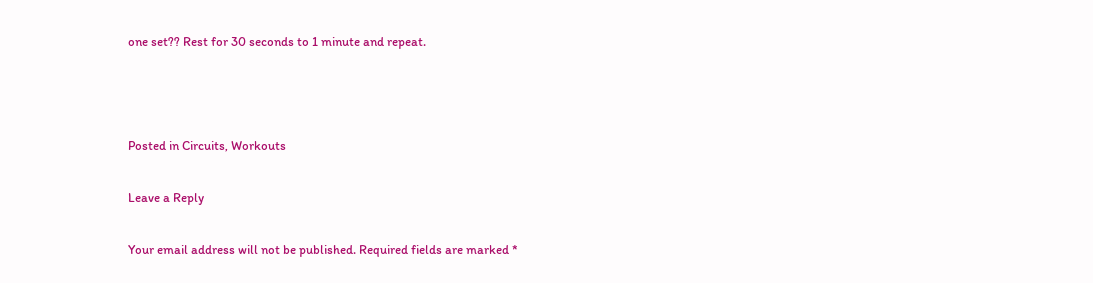one set?? Rest for 30 seconds to 1 minute and repeat.



Posted in Circuits, Workouts

Leave a Reply

Your email address will not be published. Required fields are marked *